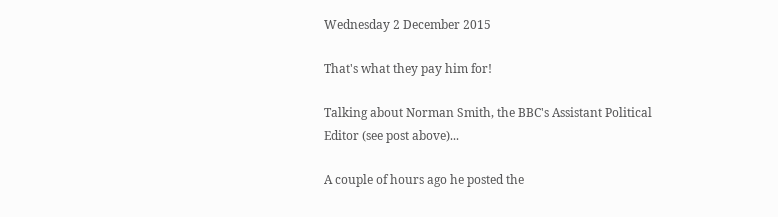Wednesday 2 December 2015

That's what they pay him for!

Talking about Norman Smith, the BBC's Assistant Political Editor (see post above)...

A couple of hours ago he posted the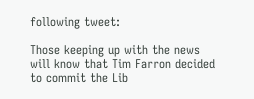following tweet:

Those keeping up with the news will know that Tim Farron decided to commit the Lib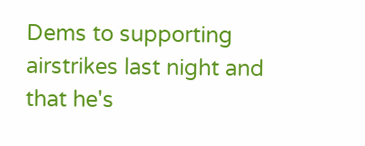Dems to supporting airstrikes last night and that he's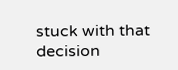stuck with that decision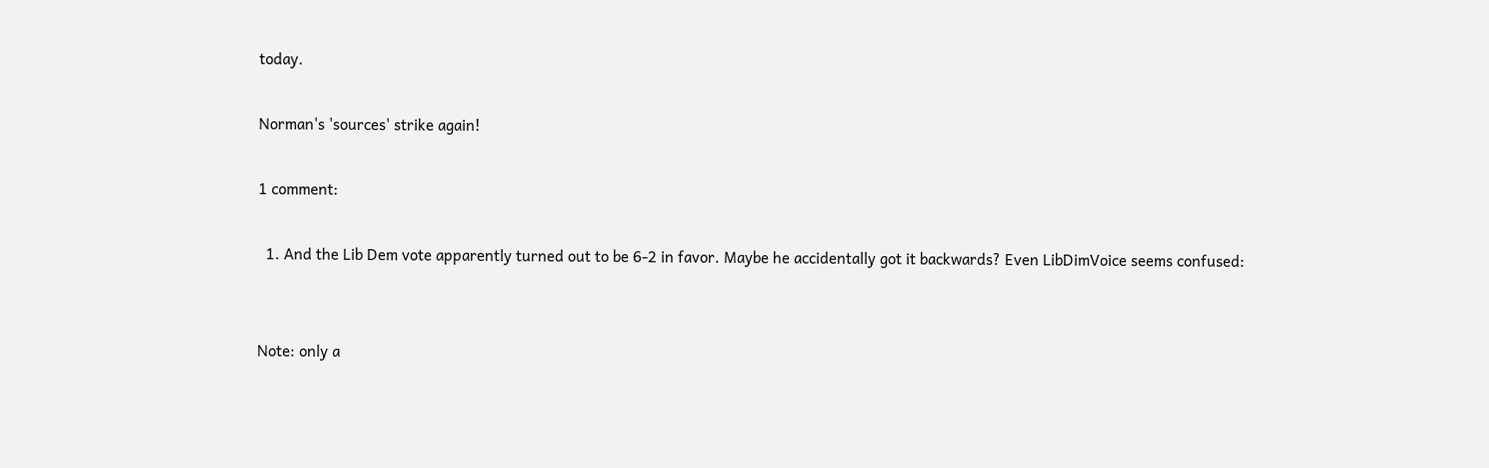today.

Norman's 'sources' strike again!

1 comment:

  1. And the Lib Dem vote apparently turned out to be 6-2 in favor. Maybe he accidentally got it backwards? Even LibDimVoice seems confused:


Note: only a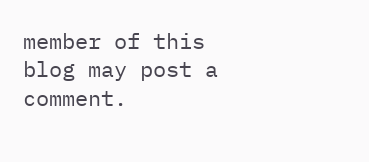member of this blog may post a comment.